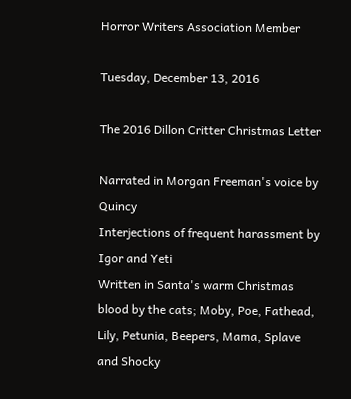Horror Writers Association Member

Tuesday, December 13, 2016

The 2016 Dillon Critter Christmas Letter

Narrated in Morgan Freeman's voice by Quincy
Interjections of frequent harassment by Igor and Yeti
Written in Santa's warm Christmas blood by the cats; Moby, Poe, Fathead, Lily, Petunia, Beepers, Mama, Splave and Shocky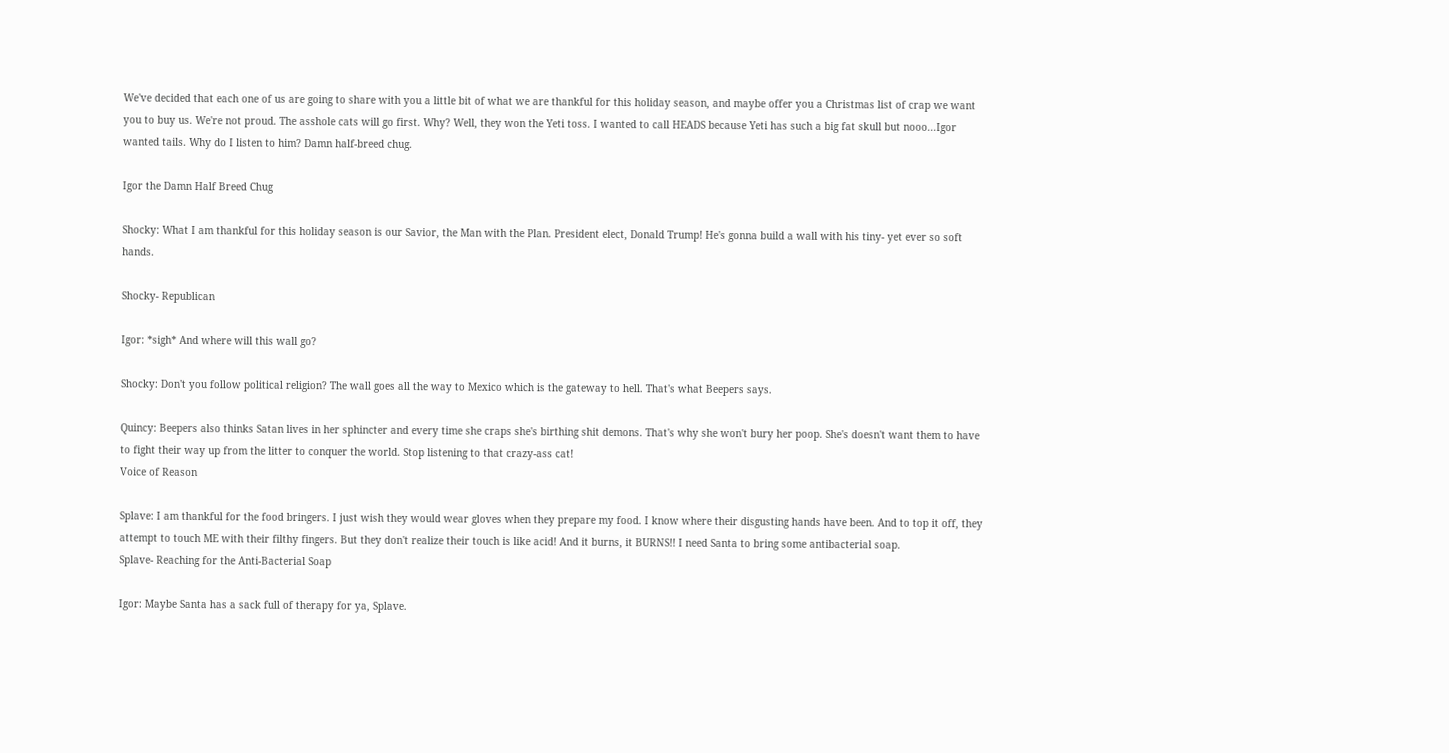We've decided that each one of us are going to share with you a little bit of what we are thankful for this holiday season, and maybe offer you a Christmas list of crap we want you to buy us. We're not proud. The asshole cats will go first. Why? Well, they won the Yeti toss. I wanted to call HEADS because Yeti has such a big fat skull but nooo...Igor wanted tails. Why do I listen to him? Damn half-breed chug.

Igor the Damn Half Breed Chug

Shocky: What I am thankful for this holiday season is our Savior, the Man with the Plan. President elect, Donald Trump! He's gonna build a wall with his tiny- yet ever so soft hands.

Shocky- Republican

Igor: *sigh* And where will this wall go?

Shocky: Don't you follow political religion? The wall goes all the way to Mexico which is the gateway to hell. That's what Beepers says.

Quincy: Beepers also thinks Satan lives in her sphincter and every time she craps she's birthing shit demons. That's why she won't bury her poop. She's doesn't want them to have to fight their way up from the litter to conquer the world. Stop listening to that crazy-ass cat!
Voice of Reason

Splave: I am thankful for the food bringers. I just wish they would wear gloves when they prepare my food. I know where their disgusting hands have been. And to top it off, they attempt to touch ME with their filthy fingers. But they don't realize their touch is like acid! And it burns, it BURNS!! I need Santa to bring some antibacterial soap.
Splave- Reaching for the Anti-Bacterial Soap

Igor: Maybe Santa has a sack full of therapy for ya, Splave.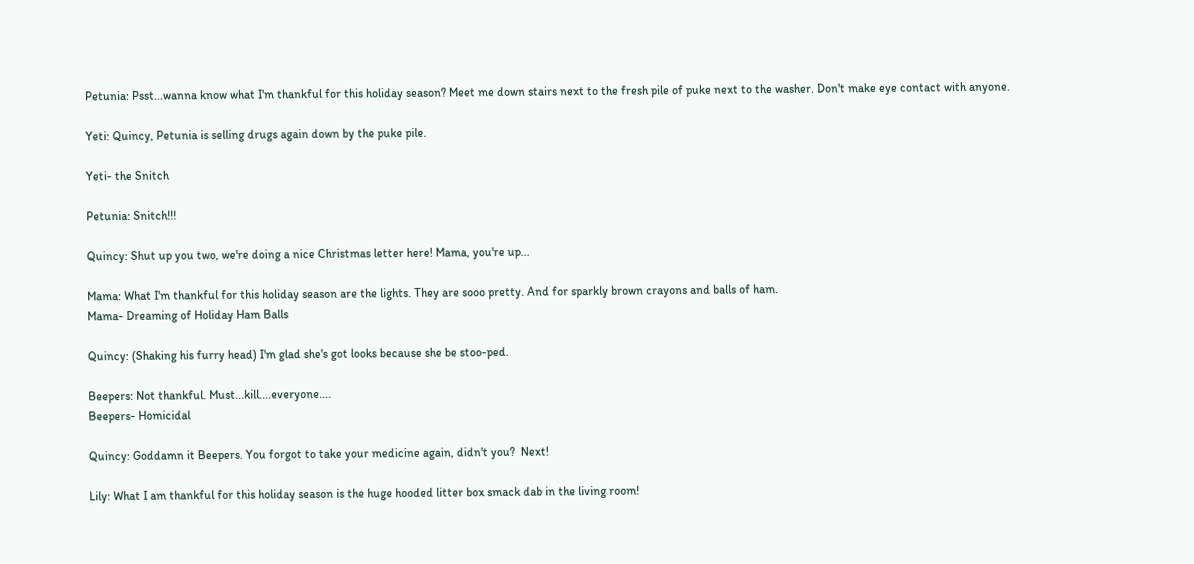Petunia: Psst...wanna know what I'm thankful for this holiday season? Meet me down stairs next to the fresh pile of puke next to the washer. Don't make eye contact with anyone.

Yeti: Quincy, Petunia is selling drugs again down by the puke pile.

Yeti- the Snitch

Petunia: Snitch!!!

Quincy: Shut up you two, we're doing a nice Christmas letter here! Mama, you're up...

Mama: What I'm thankful for this holiday season are the lights. They are sooo pretty. And for sparkly brown crayons and balls of ham.
Mama- Dreaming of Holiday Ham Balls

Quincy: (Shaking his furry head) I'm glad she's got looks because she be stoo-ped.

Beepers: Not thankful. Must...kill....everyone....
Beepers- Homicidal

Quincy: Goddamn it Beepers. You forgot to take your medicine again, didn't you?  Next!

Lily: What I am thankful for this holiday season is the huge hooded litter box smack dab in the living room!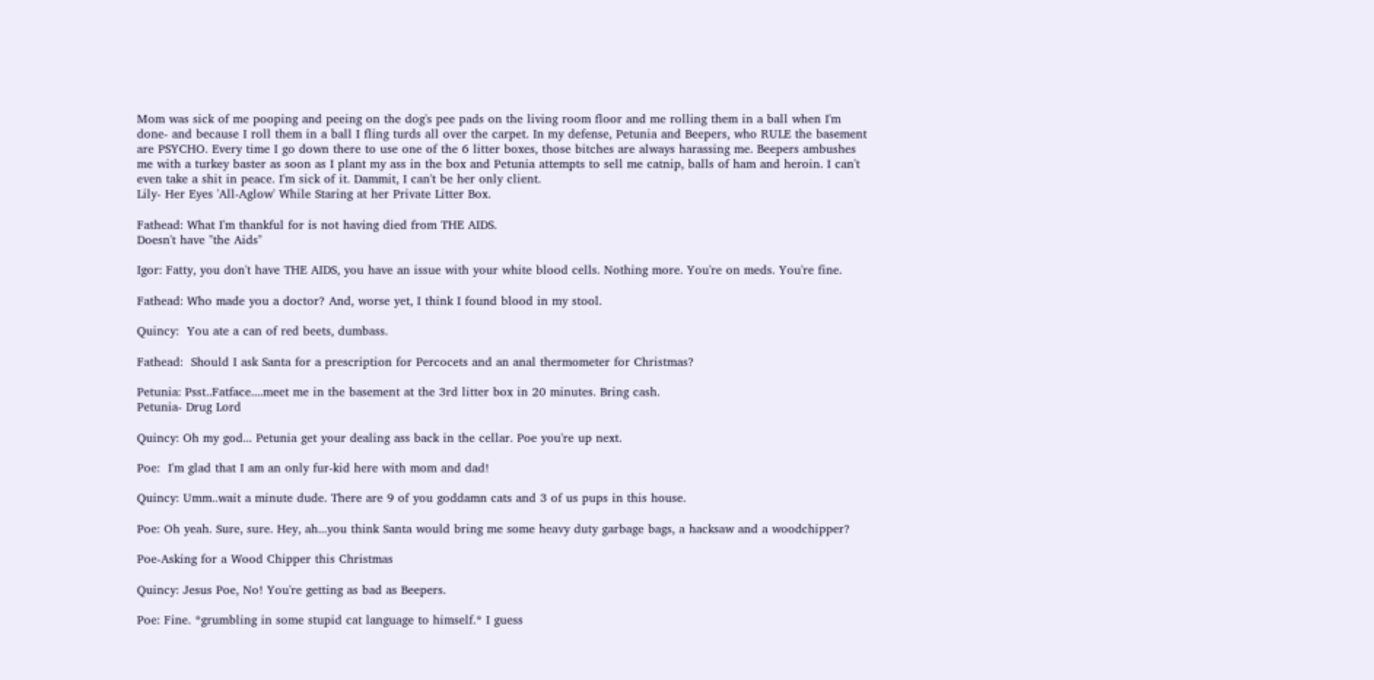Mom was sick of me pooping and peeing on the dog's pee pads on the living room floor and me rolling them in a ball when I'm done- and because I roll them in a ball I fling turds all over the carpet. In my defense, Petunia and Beepers, who RULE the basement are PSYCHO. Every time I go down there to use one of the 6 litter boxes, those bitches are always harassing me. Beepers ambushes me with a turkey baster as soon as I plant my ass in the box and Petunia attempts to sell me catnip, balls of ham and heroin. I can't even take a shit in peace. I'm sick of it. Dammit, I can't be her only client.
Lily- Her Eyes 'All-Aglow' While Staring at her Private Litter Box.

Fathead: What I'm thankful for is not having died from THE AIDS.
Doesn't have "the Aids"

Igor: Fatty, you don't have THE AIDS, you have an issue with your white blood cells. Nothing more. You're on meds. You're fine.

Fathead: Who made you a doctor? And, worse yet, I think I found blood in my stool.

Quincy:  You ate a can of red beets, dumbass.

Fathead:  Should I ask Santa for a prescription for Percocets and an anal thermometer for Christmas?

Petunia: Psst..Fatface....meet me in the basement at the 3rd litter box in 20 minutes. Bring cash.
Petunia- Drug Lord

Quincy: Oh my god... Petunia get your dealing ass back in the cellar. Poe you're up next.

Poe:  I'm glad that I am an only fur-kid here with mom and dad!

Quincy: Umm..wait a minute dude. There are 9 of you goddamn cats and 3 of us pups in this house.

Poe: Oh yeah. Sure, sure. Hey, ah...you think Santa would bring me some heavy duty garbage bags, a hacksaw and a woodchipper?

Poe-Asking for a Wood Chipper this Christmas

Quincy: Jesus Poe, No! You're getting as bad as Beepers.

Poe: Fine. *grumbling in some stupid cat language to himself.* I guess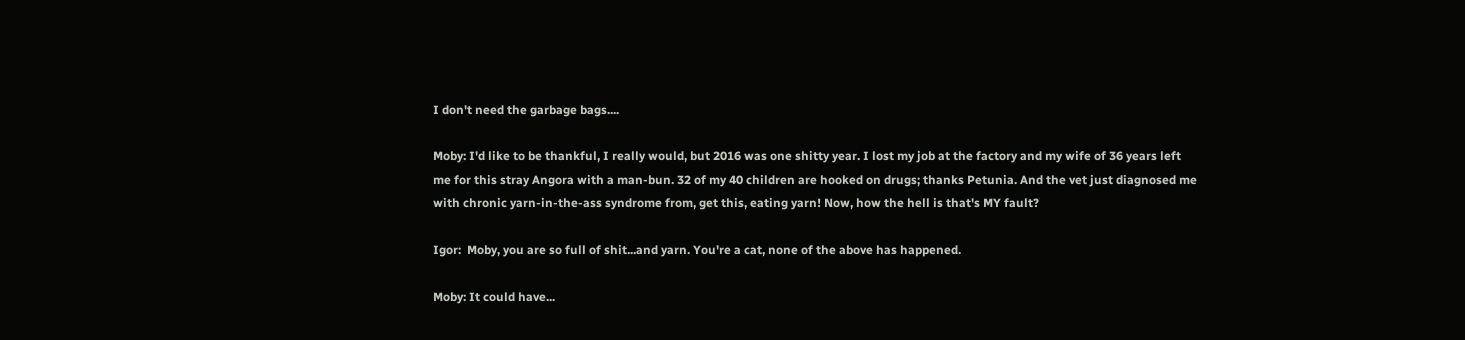I don't need the garbage bags....

Moby: I'd like to be thankful, I really would, but 2016 was one shitty year. I lost my job at the factory and my wife of 36 years left me for this stray Angora with a man-bun. 32 of my 40 children are hooked on drugs; thanks Petunia. And the vet just diagnosed me with chronic yarn-in-the-ass syndrome from, get this, eating yarn! Now, how the hell is that's MY fault?

Igor:  Moby, you are so full of shit...and yarn. You're a cat, none of the above has happened.

Moby: It could have...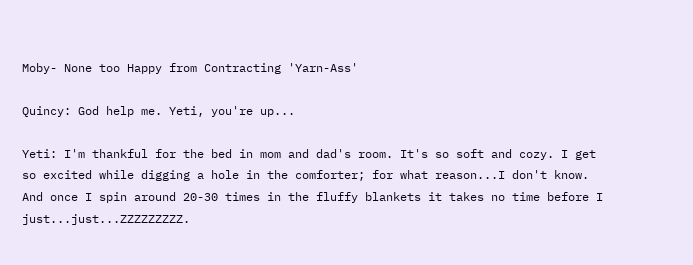Moby- None too Happy from Contracting 'Yarn-Ass'

Quincy: God help me. Yeti, you're up...

Yeti: I'm thankful for the bed in mom and dad's room. It's so soft and cozy. I get so excited while digging a hole in the comforter; for what reason...I don't know. And once I spin around 20-30 times in the fluffy blankets it takes no time before I just...just...ZZZZZZZZZ.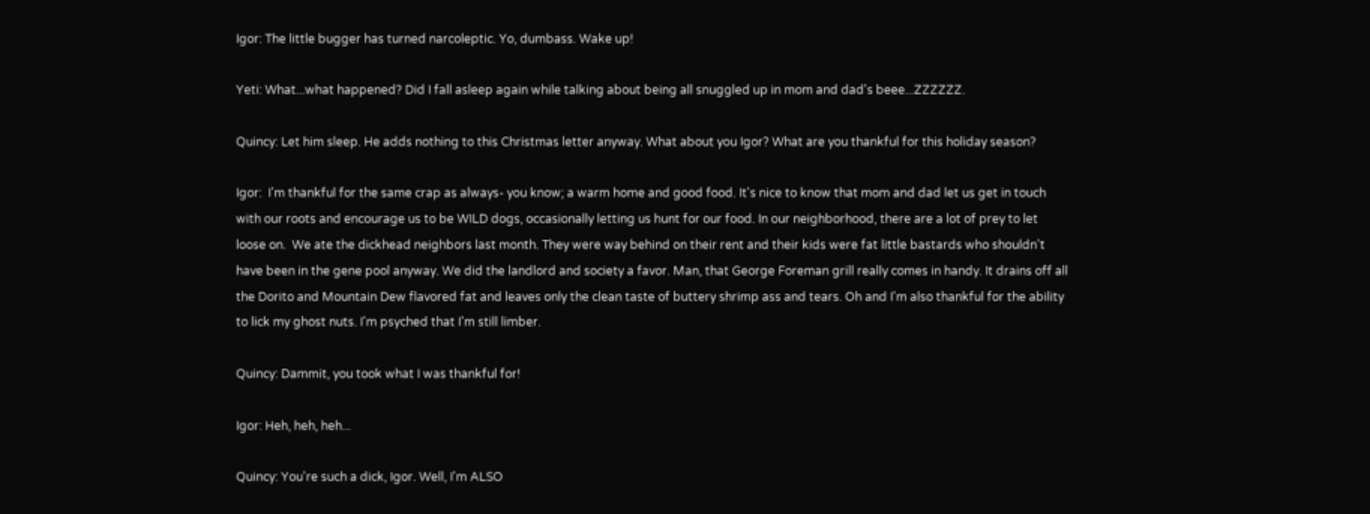Igor: The little bugger has turned narcoleptic. Yo, dumbass. Wake up!

Yeti: What...what happened? Did I fall asleep again while talking about being all snuggled up in mom and dad's beee...ZZZZZZ.

Quincy: Let him sleep. He adds nothing to this Christmas letter anyway. What about you Igor? What are you thankful for this holiday season?

Igor:  I'm thankful for the same crap as always- you know; a warm home and good food. It's nice to know that mom and dad let us get in touch with our roots and encourage us to be WILD dogs, occasionally letting us hunt for our food. In our neighborhood, there are a lot of prey to let loose on.  We ate the dickhead neighbors last month. They were way behind on their rent and their kids were fat little bastards who shouldn't have been in the gene pool anyway. We did the landlord and society a favor. Man, that George Foreman grill really comes in handy. It drains off all the Dorito and Mountain Dew flavored fat and leaves only the clean taste of buttery shrimp ass and tears. Oh and I'm also thankful for the ability to lick my ghost nuts. I'm psyched that I'm still limber.

Quincy: Dammit, you took what I was thankful for!

Igor: Heh, heh, heh...

Quincy: You're such a dick, Igor. Well, I'm ALSO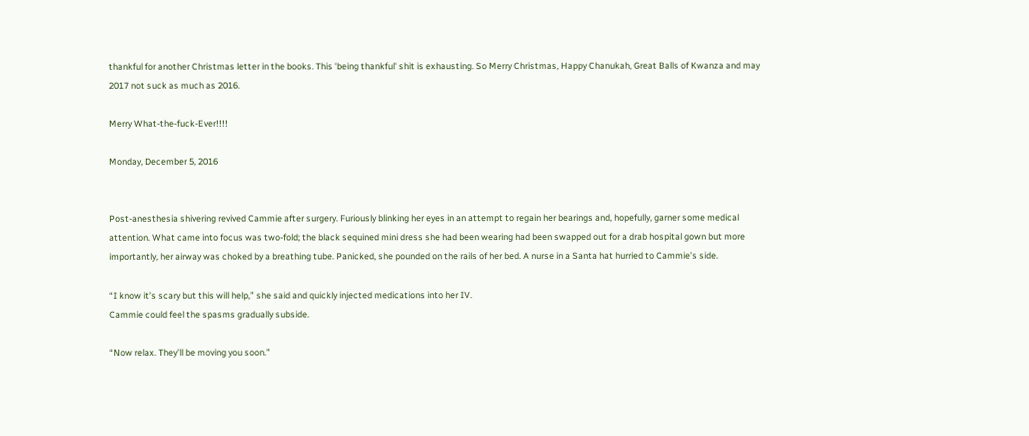thankful for another Christmas letter in the books. This 'being thankful' shit is exhausting. So Merry Christmas, Happy Chanukah, Great Balls of Kwanza and may 2017 not suck as much as 2016.

Merry What-the-fuck-Ever!!!!

Monday, December 5, 2016


Post-anesthesia shivering revived Cammie after surgery. Furiously blinking her eyes in an attempt to regain her bearings and, hopefully, garner some medical attention. What came into focus was two-fold; the black sequined mini dress she had been wearing had been swapped out for a drab hospital gown but more importantly, her airway was choked by a breathing tube. Panicked, she pounded on the rails of her bed. A nurse in a Santa hat hurried to Cammie’s side.

“I know it’s scary but this will help,” she said and quickly injected medications into her IV.
Cammie could feel the spasms gradually subside.

“Now relax. They’ll be moving you soon.”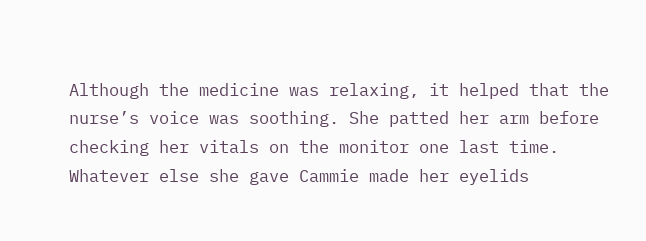Although the medicine was relaxing, it helped that the nurse’s voice was soothing. She patted her arm before checking her vitals on the monitor one last time.
Whatever else she gave Cammie made her eyelids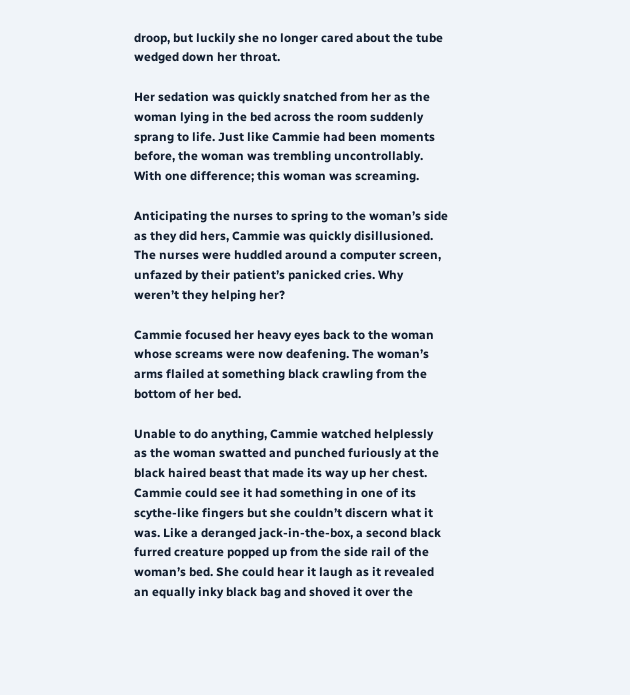droop, but luckily she no longer cared about the tube wedged down her throat.

Her sedation was quickly snatched from her as the woman lying in the bed across the room suddenly sprang to life. Just like Cammie had been moments before, the woman was trembling uncontrollably. With one difference; this woman was screaming.

Anticipating the nurses to spring to the woman’s side as they did hers, Cammie was quickly disillusioned. The nurses were huddled around a computer screen, unfazed by their patient’s panicked cries. Why weren’t they helping her?

Cammie focused her heavy eyes back to the woman whose screams were now deafening. The woman’s arms flailed at something black crawling from the bottom of her bed.

Unable to do anything, Cammie watched helplessly as the woman swatted and punched furiously at the black haired beast that made its way up her chest. Cammie could see it had something in one of its scythe-like fingers but she couldn’t discern what it was. Like a deranged jack-in-the-box, a second black furred creature popped up from the side rail of the woman’s bed. She could hear it laugh as it revealed an equally inky black bag and shoved it over the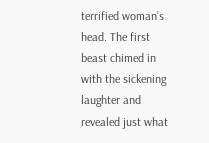terrified woman’s head. The first beast chimed in with the sickening laughter and revealed just what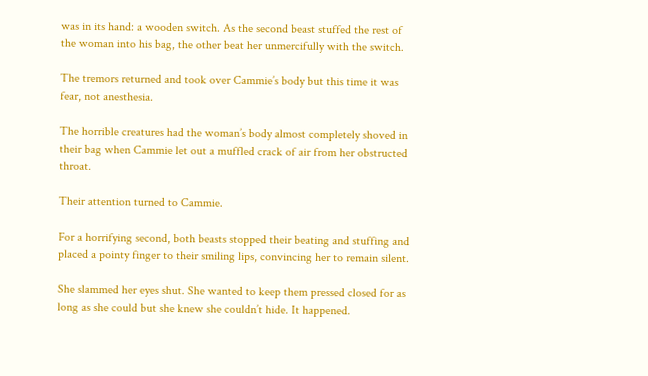was in its hand: a wooden switch. As the second beast stuffed the rest of the woman into his bag, the other beat her unmercifully with the switch.

The tremors returned and took over Cammie’s body but this time it was fear, not anesthesia.

The horrible creatures had the woman’s body almost completely shoved in their bag when Cammie let out a muffled crack of air from her obstructed throat.

Their attention turned to Cammie.

For a horrifying second, both beasts stopped their beating and stuffing and placed a pointy finger to their smiling lips, convincing her to remain silent.

She slammed her eyes shut. She wanted to keep them pressed closed for as long as she could but she knew she couldn’t hide. It happened.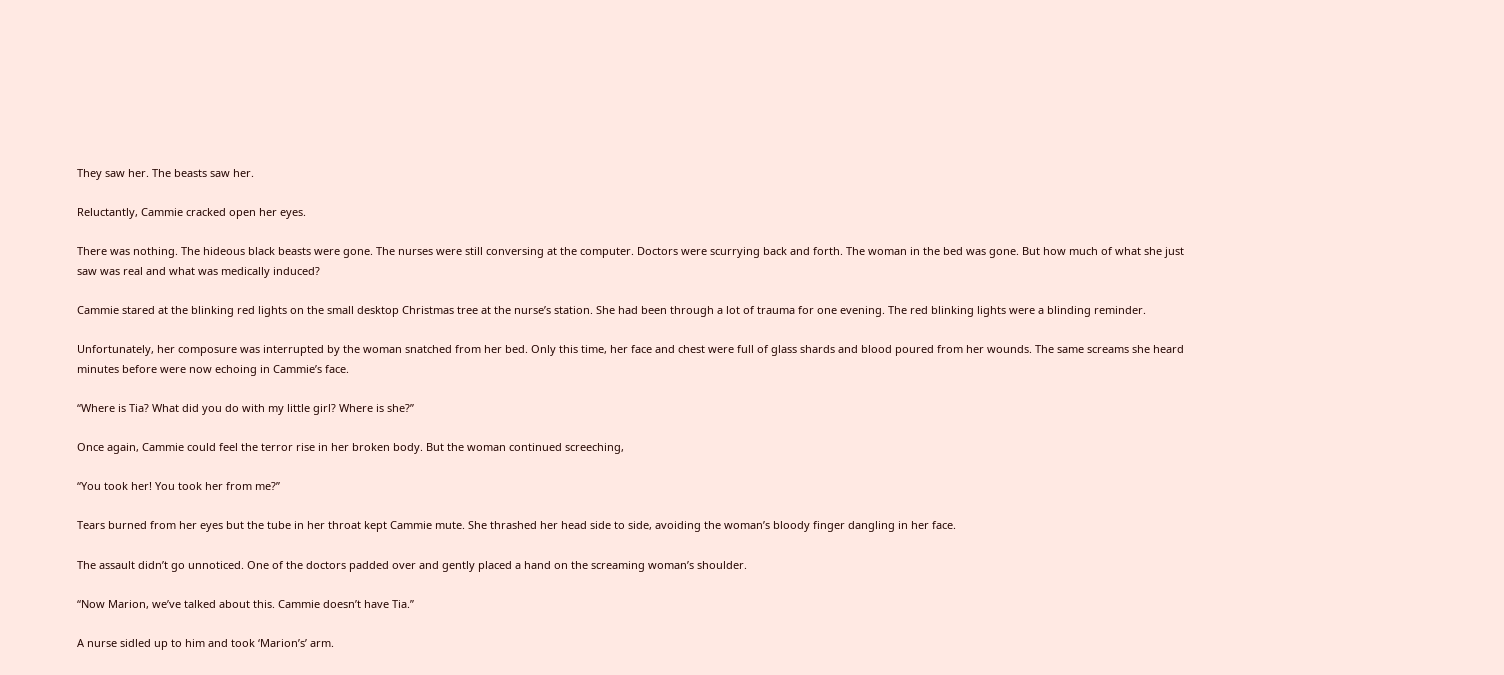They saw her. The beasts saw her.

Reluctantly, Cammie cracked open her eyes.

There was nothing. The hideous black beasts were gone. The nurses were still conversing at the computer. Doctors were scurrying back and forth. The woman in the bed was gone. But how much of what she just saw was real and what was medically induced?

Cammie stared at the blinking red lights on the small desktop Christmas tree at the nurse’s station. She had been through a lot of trauma for one evening. The red blinking lights were a blinding reminder.

Unfortunately, her composure was interrupted by the woman snatched from her bed. Only this time, her face and chest were full of glass shards and blood poured from her wounds. The same screams she heard minutes before were now echoing in Cammie’s face.

“Where is Tia? What did you do with my little girl? Where is she?”

Once again, Cammie could feel the terror rise in her broken body. But the woman continued screeching,

“You took her! You took her from me?”

Tears burned from her eyes but the tube in her throat kept Cammie mute. She thrashed her head side to side, avoiding the woman’s bloody finger dangling in her face.

The assault didn’t go unnoticed. One of the doctors padded over and gently placed a hand on the screaming woman’s shoulder.

“Now Marion, we’ve talked about this. Cammie doesn’t have Tia.”

A nurse sidled up to him and took ‘Marion’s’ arm.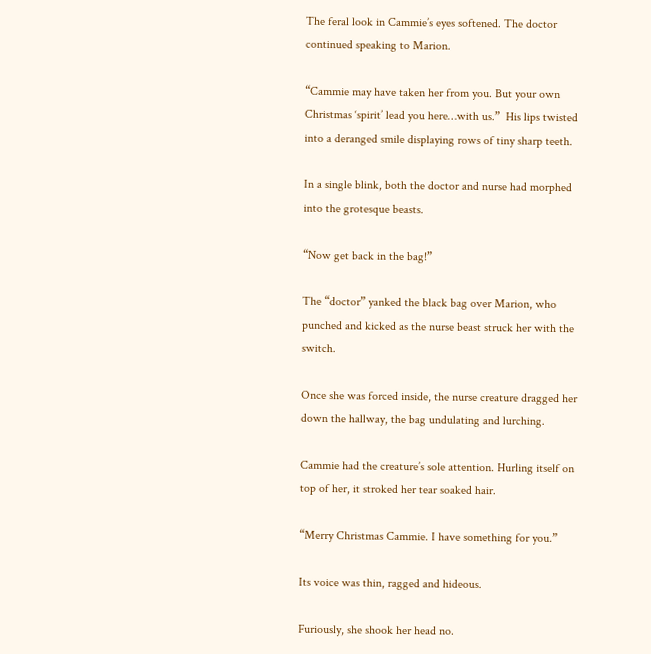The feral look in Cammie’s eyes softened. The doctor continued speaking to Marion.

“Cammie may have taken her from you. But your own Christmas ‘spirit’ lead you here…with us.”  His lips twisted into a deranged smile displaying rows of tiny sharp teeth.

In a single blink, both the doctor and nurse had morphed into the grotesque beasts.

“Now get back in the bag!”

The “doctor” yanked the black bag over Marion, who punched and kicked as the nurse beast struck her with the switch.

Once she was forced inside, the nurse creature dragged her down the hallway, the bag undulating and lurching.

Cammie had the creature’s sole attention. Hurling itself on top of her, it stroked her tear soaked hair.

“Merry Christmas Cammie. I have something for you.”

Its voice was thin, ragged and hideous.

Furiously, she shook her head no.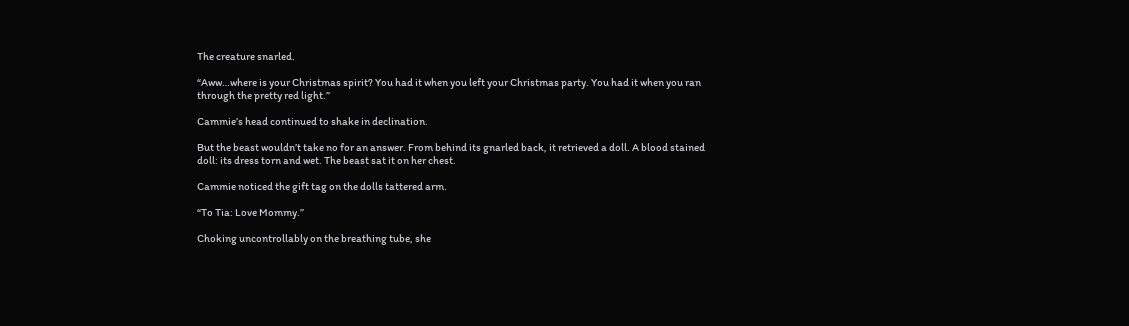The creature snarled.

“Aww…where is your Christmas spirit? You had it when you left your Christmas party. You had it when you ran through the pretty red light.”

Cammie’s head continued to shake in declination.

But the beast wouldn’t take no for an answer. From behind its gnarled back, it retrieved a doll. A blood stained doll: its dress torn and wet. The beast sat it on her chest.

Cammie noticed the gift tag on the dolls tattered arm.

“To Tia: Love Mommy.”

Choking uncontrollably on the breathing tube, she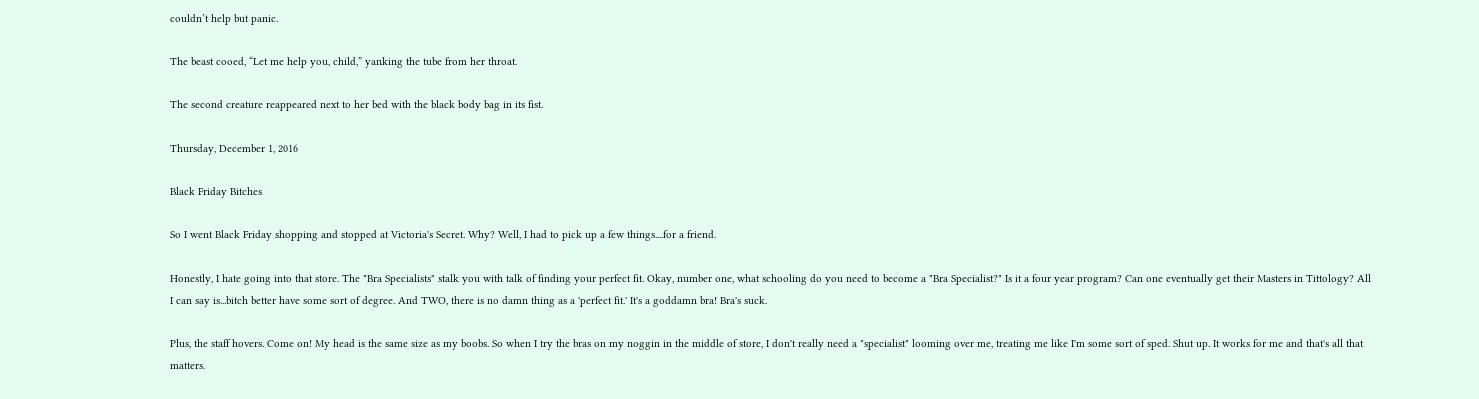couldn’t help but panic.

The beast cooed, “Let me help you, child,” yanking the tube from her throat.

The second creature reappeared next to her bed with the black body bag in its fist.

Thursday, December 1, 2016

Black Friday Bitches

So I went Black Friday shopping and stopped at Victoria's Secret. Why? Well, I had to pick up a few things....for a friend.

Honestly, I hate going into that store. The "Bra Specialists" stalk you with talk of finding your perfect fit. Okay, number one, what schooling do you need to become a "Bra Specialist?" Is it a four year program? Can one eventually get their Masters in Tittology? All I can say is...bitch better have some sort of degree. And TWO, there is no damn thing as a 'perfect fit.' It's a goddamn bra! Bra's suck.

Plus, the staff hovers. Come on! My head is the same size as my boobs. So when I try the bras on my noggin in the middle of store, I don't really need a "specialist" looming over me, treating me like I'm some sort of sped. Shut up. It works for me and that's all that matters.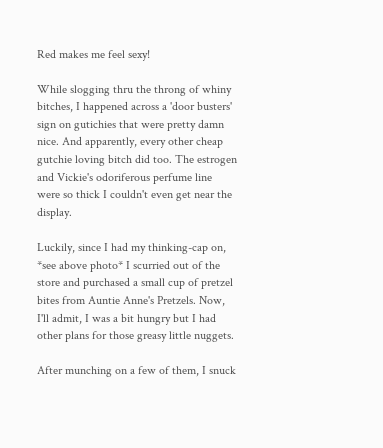Red makes me feel sexy!

While slogging thru the throng of whiny bitches, I happened across a 'door busters' sign on gutichies that were pretty damn nice. And apparently, every other cheap gutchie loving bitch did too. The estrogen and Vickie's odoriferous perfume line were so thick I couldn't even get near the display.

Luckily, since I had my thinking-cap on,  *see above photo* I scurried out of the store and purchased a small cup of pretzel bites from Auntie Anne's Pretzels. Now, I'll admit, I was a bit hungry but I had other plans for those greasy little nuggets.

After munching on a few of them, I snuck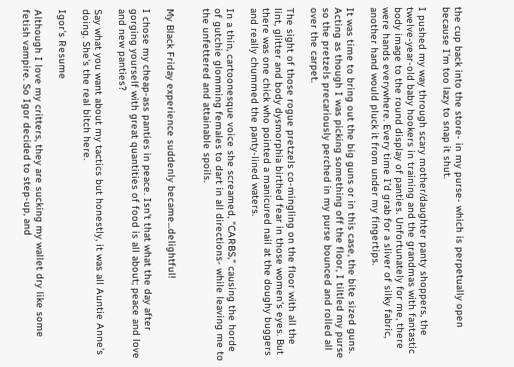the cup back into the store- in my purse- which is perpetually open because I'm too lazy to snap it shut.

I pushed my way through scary mother/daughter panty shoppers, the twelve-year-old baby hookers in training and the grandmas with fantastic body image to the round display of panties. Unfortunately for me, there were hands everywhere. Every time I'd grab for a sliver of silky fabric, another hand would pluck it from under my fingertips.

It was time to bring out the big guns or in this case, the bite sized guns. Acting as though I was picking something off the floor, I tiltled my purse so the pretzels precariously perched in my purse bounced and rolled all over the carpet.

The sight of those rogue pretzels co-mingling on the floor with all the lint, glitter and body dysmorphia birthed fear in those women's eyes. But there was one chick who pointed a manicured nail at the doughy buggers and really chummed the panty-lined waters.

In a thin, cartoonesque voice she screamed, "CARBS," causing the horde of gutchie glomming females to dart in all directions- while leaving me to the unfettered and attainable spoils.


My Black Friday experience suddenly became...delightful!

I chose my cheap-ass panties in peace. Isn't that what the day after gorging yourself with great quantities of food is all about; peace and love and new panties?

Say what you want about my tactics but honestly, it was all Auntie Anne's doing. She's the real bitch here.

Igor's Resume

Although I love my critters, they are sucking my wallet dry like some fetish vampire. So Igor decided to step-up, and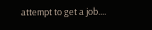attempt to get a job....